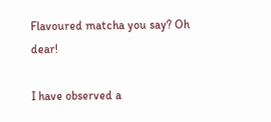Flavoured matcha you say? Oh dear!

I have observed a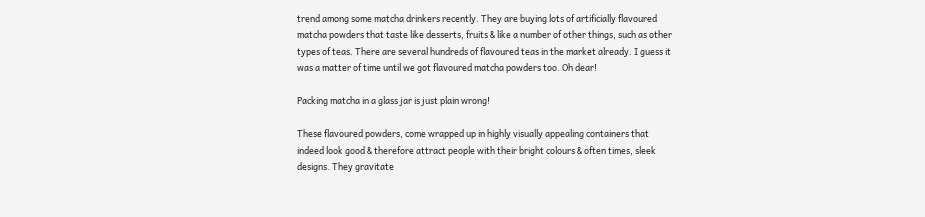trend among some matcha drinkers recently. They are buying lots of artificially flavoured matcha powders that taste like desserts, fruits & like a number of other things, such as other types of teas. There are several hundreds of flavoured teas in the market already. I guess it was a matter of time until we got flavoured matcha powders too. Oh dear!

Packing matcha in a glass jar is just plain wrong!

These flavoured powders, come wrapped up in highly visually appealing containers that indeed look good & therefore attract people with their bright colours & often times, sleek designs. They gravitate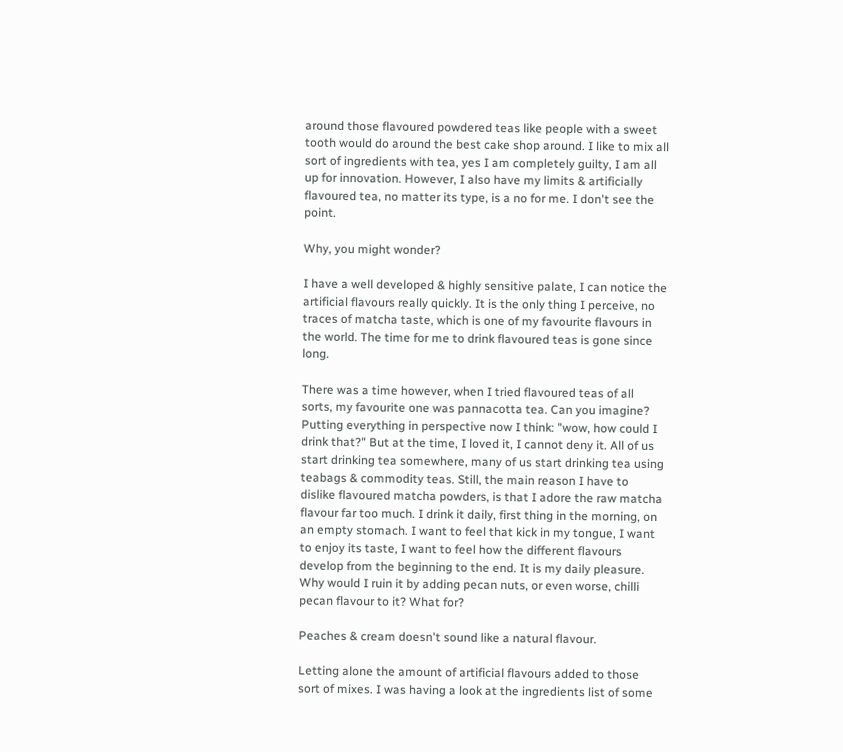around those flavoured powdered teas like people with a sweet tooth would do around the best cake shop around. I like to mix all sort of ingredients with tea, yes I am completely guilty, I am all up for innovation. However, I also have my limits & artificially flavoured tea, no matter its type, is a no for me. I don't see the point.

Why, you might wonder?

I have a well developed & highly sensitive palate, I can notice the artificial flavours really quickly. It is the only thing I perceive, no traces of matcha taste, which is one of my favourite flavours in the world. The time for me to drink flavoured teas is gone since long.

There was a time however, when I tried flavoured teas of all sorts, my favourite one was pannacotta tea. Can you imagine? Putting everything in perspective now I think: "wow, how could I drink that?" But at the time, I loved it, I cannot deny it. All of us start drinking tea somewhere, many of us start drinking tea using teabags & commodity teas. Still, the main reason I have to dislike flavoured matcha powders, is that I adore the raw matcha flavour far too much. I drink it daily, first thing in the morning, on an empty stomach. I want to feel that kick in my tongue, I want to enjoy its taste, I want to feel how the different flavours develop from the beginning to the end. It is my daily pleasure. Why would I ruin it by adding pecan nuts, or even worse, chilli pecan flavour to it? What for?

Peaches & cream doesn't sound like a natural flavour.

Letting alone the amount of artificial flavours added to those sort of mixes. I was having a look at the ingredients list of some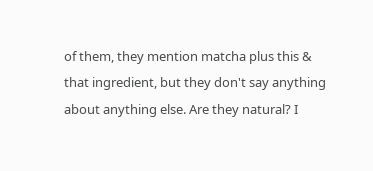of them, they mention matcha plus this & that ingredient, but they don't say anything about anything else. Are they natural? I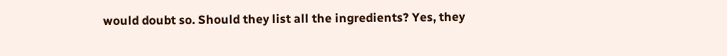would doubt so. Should they list all the ingredients? Yes, they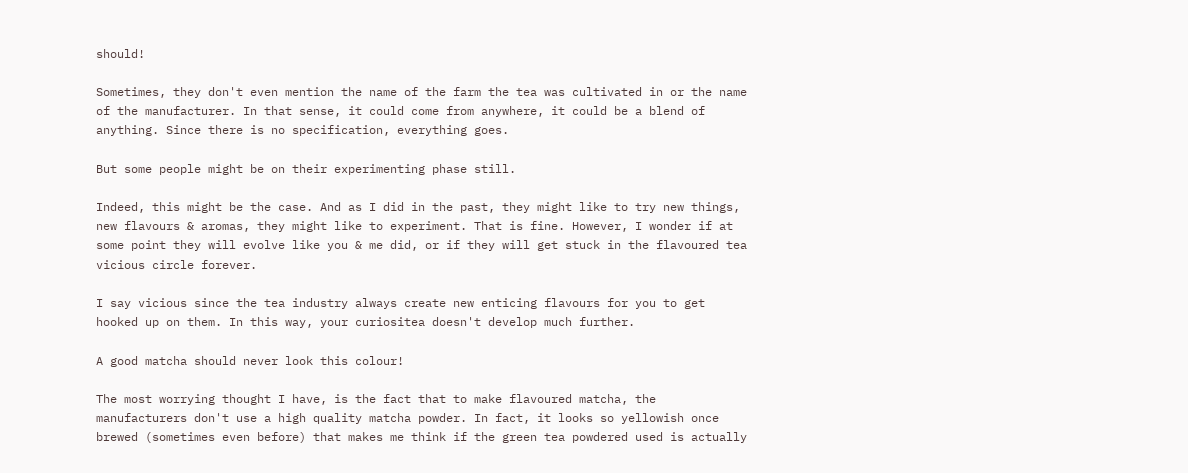should!

Sometimes, they don't even mention the name of the farm the tea was cultivated in or the name of the manufacturer. In that sense, it could come from anywhere, it could be a blend of anything. Since there is no specification, everything goes.

But some people might be on their experimenting phase still.

Indeed, this might be the case. And as I did in the past, they might like to try new things, new flavours & aromas, they might like to experiment. That is fine. However, I wonder if at some point they will evolve like you & me did, or if they will get stuck in the flavoured tea vicious circle forever.

I say vicious since the tea industry always create new enticing flavours for you to get hooked up on them. In this way, your curiositea doesn't develop much further.

A good matcha should never look this colour!

The most worrying thought I have, is the fact that to make flavoured matcha, the manufacturers don't use a high quality matcha powder. In fact, it looks so yellowish once brewed (sometimes even before) that makes me think if the green tea powdered used is actually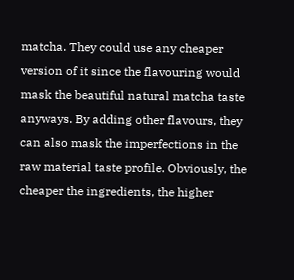matcha. They could use any cheaper version of it since the flavouring would mask the beautiful natural matcha taste anyways. By adding other flavours, they can also mask the imperfections in the raw material taste profile. Obviously, the cheaper the ingredients, the higher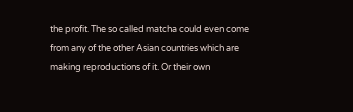the profit. The so called matcha could even come from any of the other Asian countries which are making reproductions of it. Or their own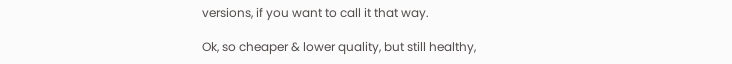versions, if you want to call it that way.

Ok, so cheaper & lower quality, but still healthy,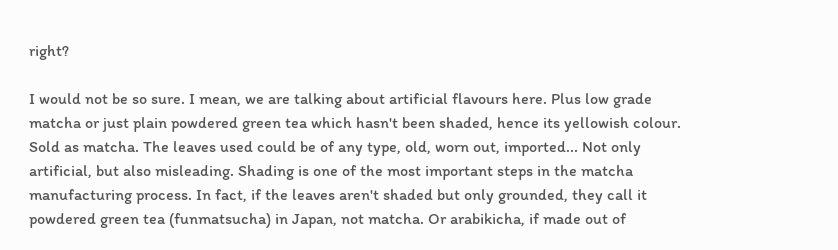right?

I would not be so sure. I mean, we are talking about artificial flavours here. Plus low grade matcha or just plain powdered green tea which hasn't been shaded, hence its yellowish colour. Sold as matcha. The leaves used could be of any type, old, worn out, imported... Not only artificial, but also misleading. Shading is one of the most important steps in the matcha manufacturing process. In fact, if the leaves aren't shaded but only grounded, they call it powdered green tea (funmatsucha) in Japan, not matcha. Or arabikicha, if made out of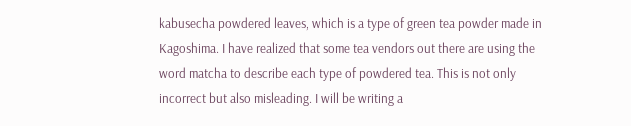kabusecha powdered leaves, which is a type of green tea powder made in Kagoshima. I have realized that some tea vendors out there are using the word matcha to describe each type of powdered tea. This is not only incorrect but also misleading. I will be writing a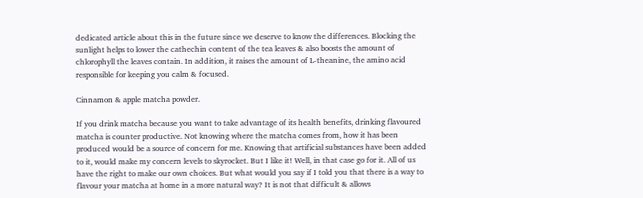dedicated article about this in the future since we deserve to know the differences. Blocking the sunlight helps to lower the cathechin content of the tea leaves & also boosts the amount of chlorophyll the leaves contain. In addition, it raises the amount of L-theanine, the amino acid responsible for keeping you calm & focused.

Cinnamon & apple matcha powder.

If you drink matcha because you want to take advantage of its health benefits, drinking flavoured matcha is counter productive. Not knowing where the matcha comes from, how it has been produced would be a source of concern for me. Knowing that artificial substances have been added to it, would make my concern levels to skyrocket. But I like it! Well, in that case go for it. All of us have the right to make our own choices. But what would you say if I told you that there is a way to flavour your matcha at home in a more natural way? It is not that difficult & allows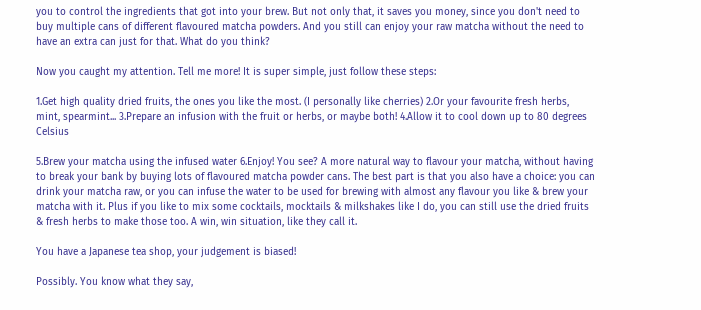you to control the ingredients that got into your brew. But not only that, it saves you money, since you don't need to buy multiple cans of different flavoured matcha powders. And you still can enjoy your raw matcha without the need to have an extra can just for that. What do you think?

Now you caught my attention. Tell me more! It is super simple, just follow these steps:

1.Get high quality dried fruits, the ones you like the most. (I personally like cherries) 2.Or your favourite fresh herbs, mint, spearmint... 3.Prepare an infusion with the fruit or herbs, or maybe both! 4.Allow it to cool down up to 80 degrees Celsius

5.Brew your matcha using the infused water 6.Enjoy! You see? A more natural way to flavour your matcha, without having to break your bank by buying lots of flavoured matcha powder cans. The best part is that you also have a choice: you can drink your matcha raw, or you can infuse the water to be used for brewing with almost any flavour you like & brew your matcha with it. Plus if you like to mix some cocktails, mocktails & milkshakes like I do, you can still use the dried fruits & fresh herbs to make those too. A win, win situation, like they call it.

You have a Japanese tea shop, your judgement is biased!

Possibly. You know what they say,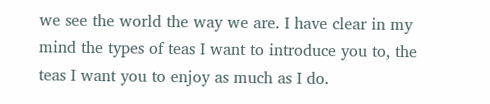we see the world the way we are. I have clear in my mind the types of teas I want to introduce you to, the teas I want you to enjoy as much as I do.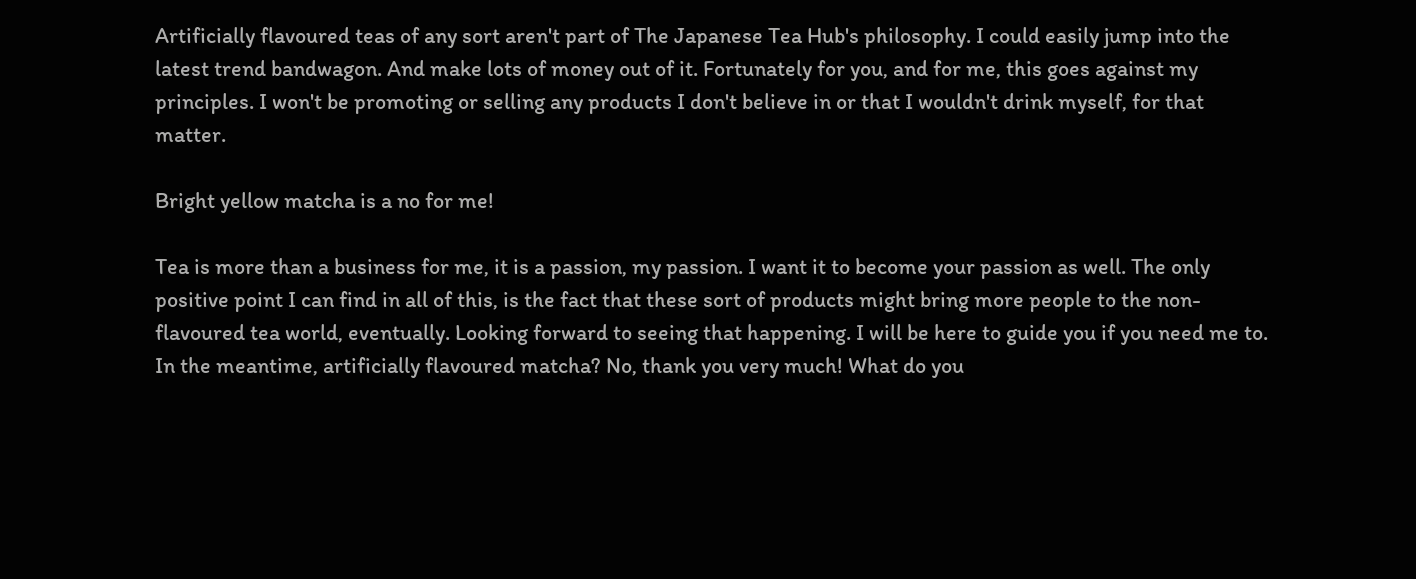Artificially flavoured teas of any sort aren't part of The Japanese Tea Hub's philosophy. I could easily jump into the latest trend bandwagon. And make lots of money out of it. Fortunately for you, and for me, this goes against my principles. I won't be promoting or selling any products I don't believe in or that I wouldn't drink myself, for that matter.

Bright yellow matcha is a no for me!

Tea is more than a business for me, it is a passion, my passion. I want it to become your passion as well. The only positive point I can find in all of this, is the fact that these sort of products might bring more people to the non-flavoured tea world, eventually. Looking forward to seeing that happening. I will be here to guide you if you need me to. In the meantime, artificially flavoured matcha? No, thank you very much! What do you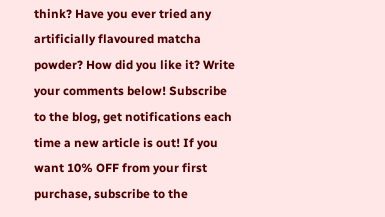think? Have you ever tried any artificially flavoured matcha powder? How did you like it? Write your comments below! Subscribe to the blog, get notifications each time a new article is out! If you want 10% OFF from your first purchase, subscribe to the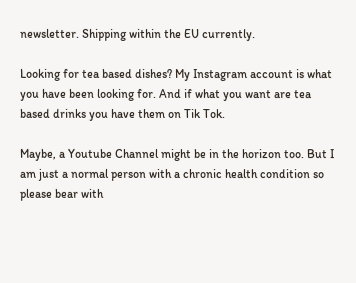newsletter. Shipping within the EU currently.

Looking for tea based dishes? My Instagram account is what you have been looking for. And if what you want are tea based drinks you have them on Tik Tok.

Maybe, a Youtube Channel might be in the horizon too. But I am just a normal person with a chronic health condition so please bear with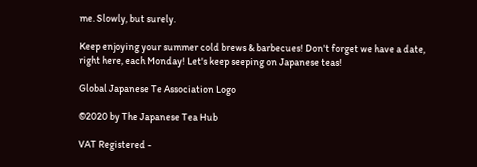me. Slowly, but surely.

Keep enjoying your summer cold brews & barbecues! Don't forget we have a date, right here, each Monday! Let's keep seeping on Japanese teas!

Global Japanese Te Association Logo

©2020 by The Japanese Tea Hub

VAT Registered -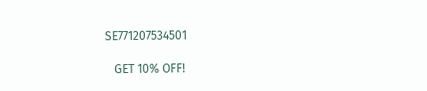SE771207534501

   GET 10% OFF!